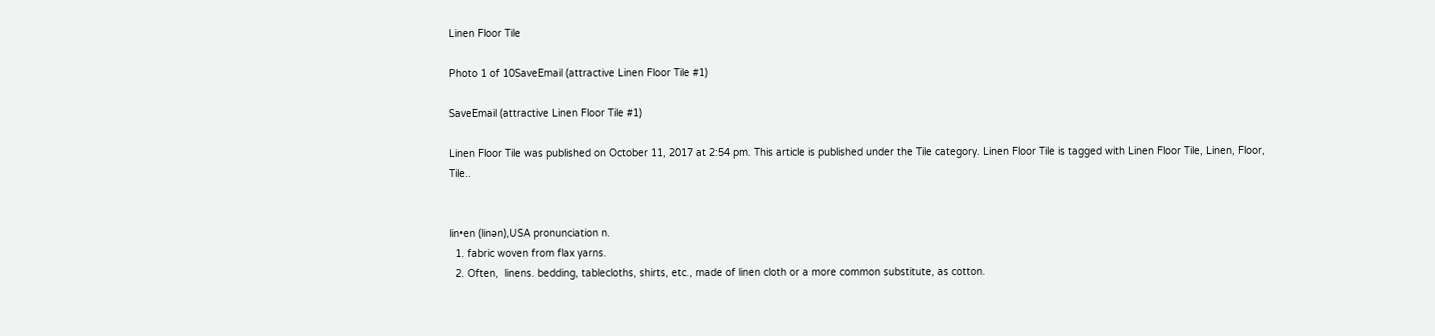Linen Floor Tile

Photo 1 of 10SaveEmail (attractive Linen Floor Tile #1)

SaveEmail (attractive Linen Floor Tile #1)

Linen Floor Tile was published on October 11, 2017 at 2:54 pm. This article is published under the Tile category. Linen Floor Tile is tagged with Linen Floor Tile, Linen, Floor, Tile..


lin•en (linən),USA pronunciation n.
  1. fabric woven from flax yarns.
  2. Often,  linens. bedding, tablecloths, shirts, etc., made of linen cloth or a more common substitute, as cotton.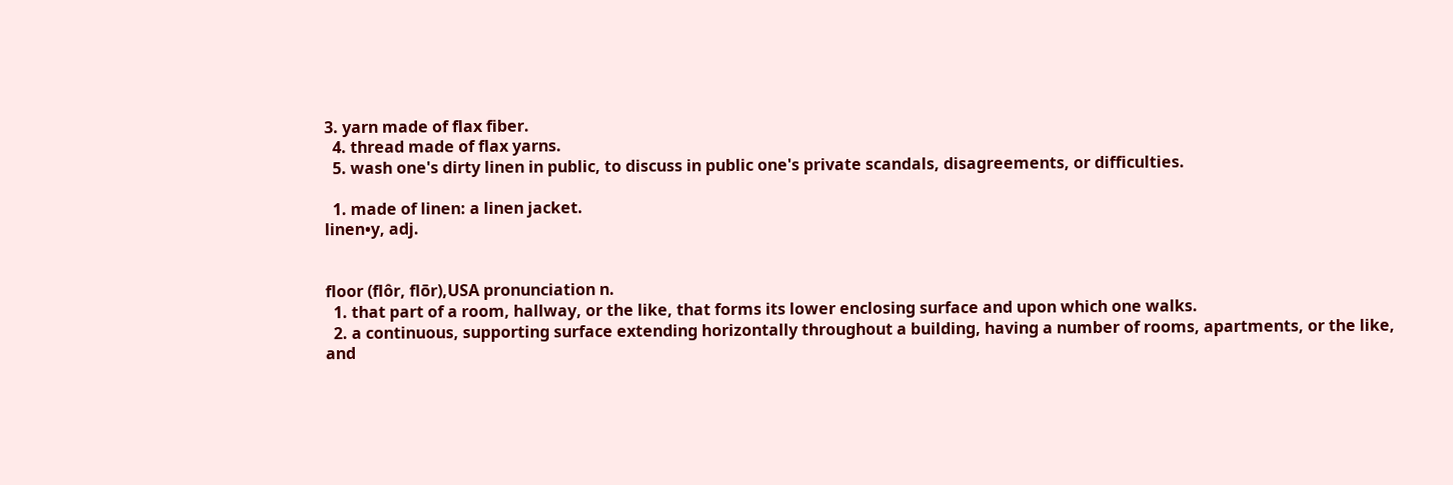3. yarn made of flax fiber.
  4. thread made of flax yarns.
  5. wash one's dirty linen in public, to discuss in public one's private scandals, disagreements, or difficulties.

  1. made of linen: a linen jacket.
linen•y, adj.


floor (flôr, flōr),USA pronunciation n.
  1. that part of a room, hallway, or the like, that forms its lower enclosing surface and upon which one walks.
  2. a continuous, supporting surface extending horizontally throughout a building, having a number of rooms, apartments, or the like, and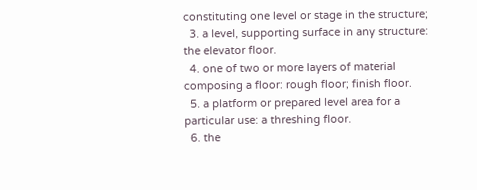constituting one level or stage in the structure;
  3. a level, supporting surface in any structure: the elevator floor.
  4. one of two or more layers of material composing a floor: rough floor; finish floor.
  5. a platform or prepared level area for a particular use: a threshing floor.
  6. the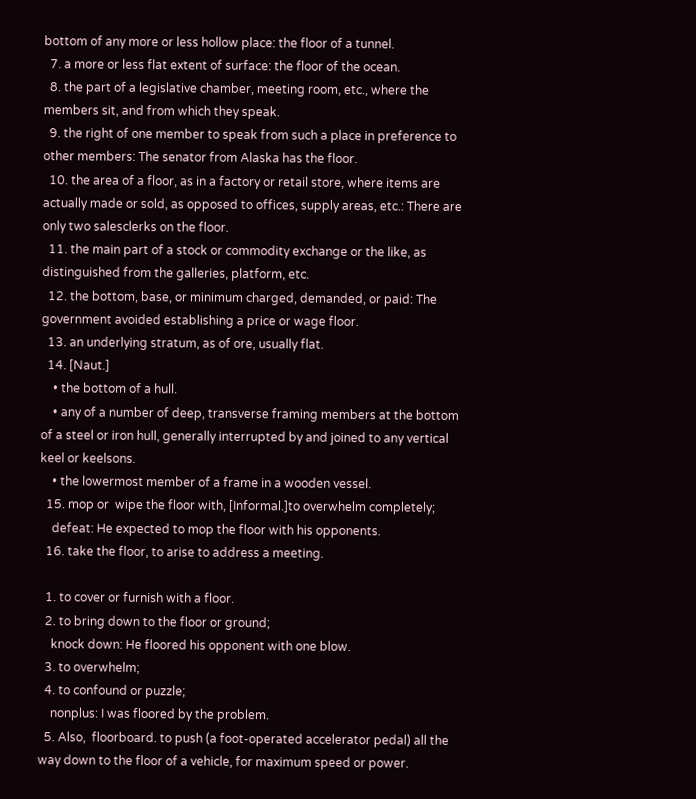bottom of any more or less hollow place: the floor of a tunnel.
  7. a more or less flat extent of surface: the floor of the ocean.
  8. the part of a legislative chamber, meeting room, etc., where the members sit, and from which they speak.
  9. the right of one member to speak from such a place in preference to other members: The senator from Alaska has the floor.
  10. the area of a floor, as in a factory or retail store, where items are actually made or sold, as opposed to offices, supply areas, etc.: There are only two salesclerks on the floor.
  11. the main part of a stock or commodity exchange or the like, as distinguished from the galleries, platform, etc.
  12. the bottom, base, or minimum charged, demanded, or paid: The government avoided establishing a price or wage floor.
  13. an underlying stratum, as of ore, usually flat.
  14. [Naut.]
    • the bottom of a hull.
    • any of a number of deep, transverse framing members at the bottom of a steel or iron hull, generally interrupted by and joined to any vertical keel or keelsons.
    • the lowermost member of a frame in a wooden vessel.
  15. mop or  wipe the floor with, [Informal.]to overwhelm completely;
    defeat: He expected to mop the floor with his opponents.
  16. take the floor, to arise to address a meeting.

  1. to cover or furnish with a floor.
  2. to bring down to the floor or ground;
    knock down: He floored his opponent with one blow.
  3. to overwhelm;
  4. to confound or puzzle;
    nonplus: I was floored by the problem.
  5. Also,  floorboard. to push (a foot-operated accelerator pedal) all the way down to the floor of a vehicle, for maximum speed or power.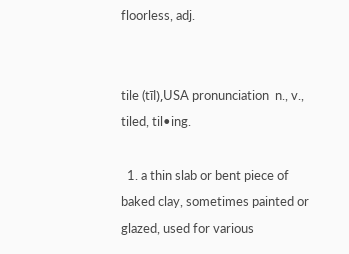floorless, adj.


tile (tīl),USA pronunciation  n., v.,  tiled, til•ing.

  1. a thin slab or bent piece of baked clay, sometimes painted or glazed, used for various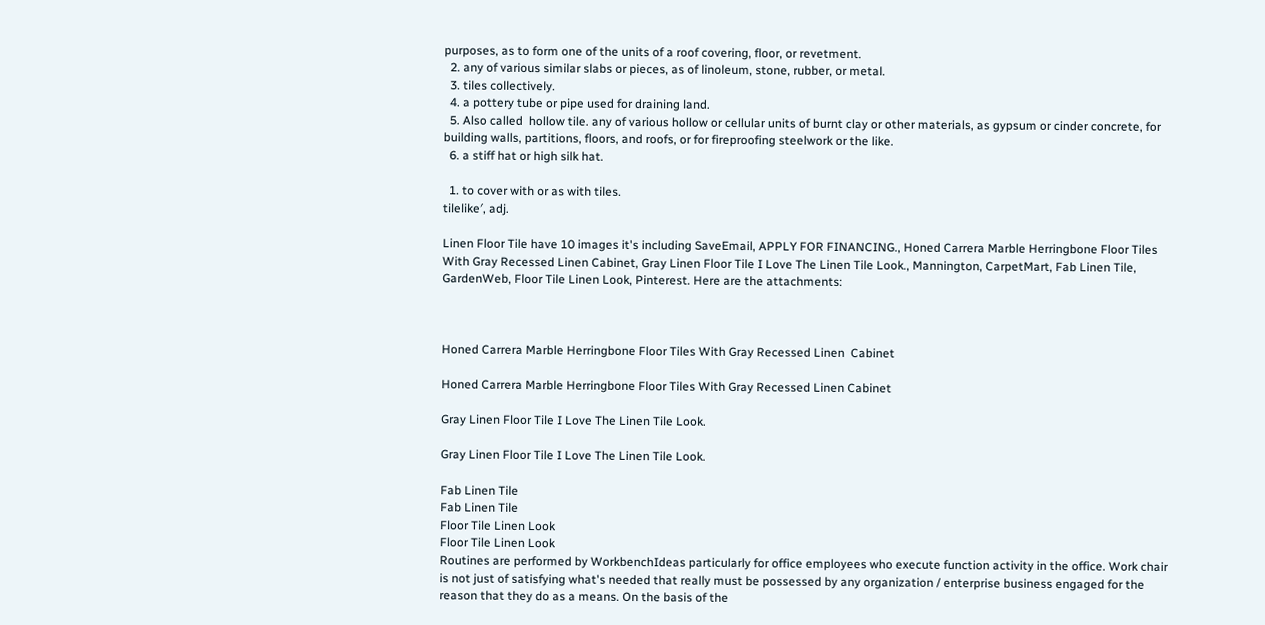purposes, as to form one of the units of a roof covering, floor, or revetment.
  2. any of various similar slabs or pieces, as of linoleum, stone, rubber, or metal.
  3. tiles collectively.
  4. a pottery tube or pipe used for draining land.
  5. Also called  hollow tile. any of various hollow or cellular units of burnt clay or other materials, as gypsum or cinder concrete, for building walls, partitions, floors, and roofs, or for fireproofing steelwork or the like.
  6. a stiff hat or high silk hat.

  1. to cover with or as with tiles.
tilelike′, adj.

Linen Floor Tile have 10 images it's including SaveEmail, APPLY FOR FINANCING., Honed Carrera Marble Herringbone Floor Tiles With Gray Recessed Linen Cabinet, Gray Linen Floor Tile I Love The Linen Tile Look., Mannington, CarpetMart, Fab Linen Tile, GardenWeb, Floor Tile Linen Look, Pinterest. Here are the attachments:



Honed Carrera Marble Herringbone Floor Tiles With Gray Recessed Linen  Cabinet

Honed Carrera Marble Herringbone Floor Tiles With Gray Recessed Linen Cabinet

Gray Linen Floor Tile I Love The Linen Tile Look.

Gray Linen Floor Tile I Love The Linen Tile Look.

Fab Linen Tile
Fab Linen Tile
Floor Tile Linen Look
Floor Tile Linen Look
Routines are performed by WorkbenchIdeas particularly for office employees who execute function activity in the office. Work chair is not just of satisfying what's needed that really must be possessed by any organization / enterprise business engaged for the reason that they do as a means. On the basis of the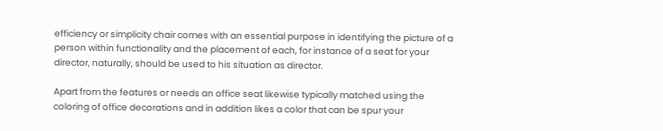efficiency or simplicity chair comes with an essential purpose in identifying the picture of a person within functionality and the placement of each, for instance of a seat for your director, naturally, should be used to his situation as director.

Apart from the features or needs an office seat likewise typically matched using the coloring of office decorations and in addition likes a color that can be spur your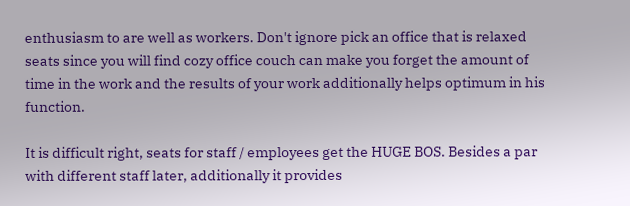enthusiasm to are well as workers. Don't ignore pick an office that is relaxed seats since you will find cozy office couch can make you forget the amount of time in the work and the results of your work additionally helps optimum in his function.

It is difficult right, seats for staff / employees get the HUGE BOS. Besides a par with different staff later, additionally it provides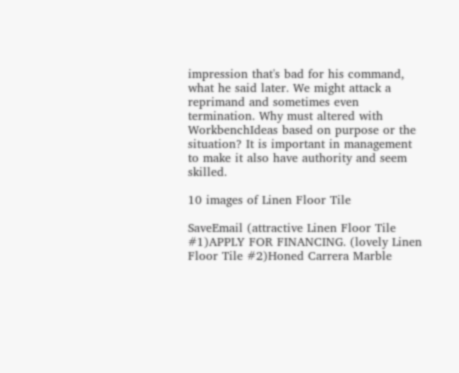impression that's bad for his command, what he said later. We might attack a reprimand and sometimes even termination. Why must altered with WorkbenchIdeas based on purpose or the situation? It is important in management to make it also have authority and seem skilled.

10 images of Linen Floor Tile

SaveEmail (attractive Linen Floor Tile #1)APPLY FOR FINANCING. (lovely Linen Floor Tile #2)Honed Carrera Marble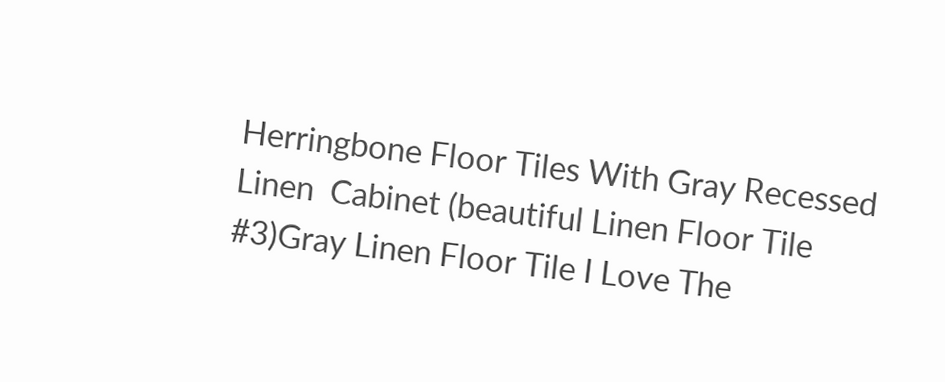Herringbone Floor Tiles With Gray Recessed Linen  Cabinet (beautiful Linen Floor Tile #3)Gray Linen Floor Tile I Love The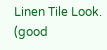Linen Tile Look. (good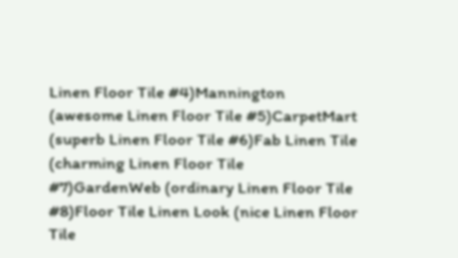Linen Floor Tile #4)Mannington (awesome Linen Floor Tile #5)CarpetMart (superb Linen Floor Tile #6)Fab Linen Tile (charming Linen Floor Tile #7)GardenWeb (ordinary Linen Floor Tile #8)Floor Tile Linen Look (nice Linen Floor Tile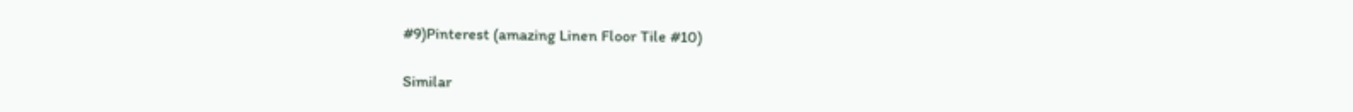#9)Pinterest (amazing Linen Floor Tile #10)

Similar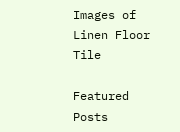Images of Linen Floor Tile

Featured Posts